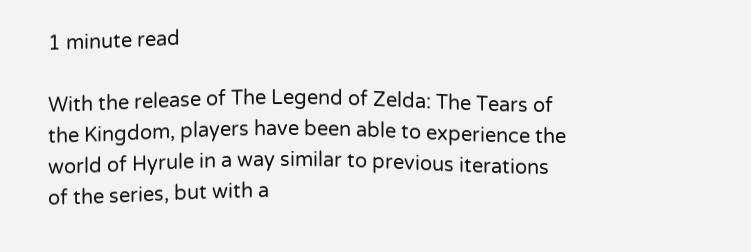1 minute read

With the release of The Legend of Zelda: The Tears of the Kingdom, players have been able to experience the world of Hyrule in a way similar to previous iterations of the series, but with a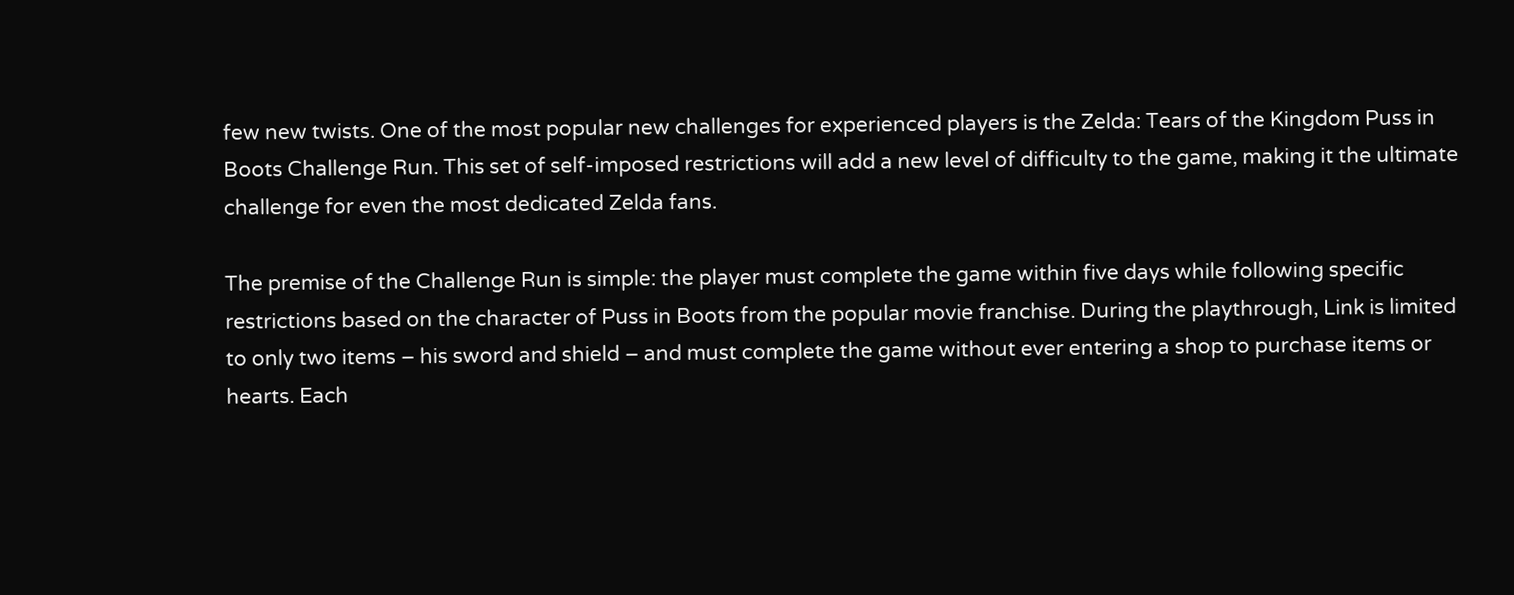few new twists. One of the most popular new challenges for experienced players is the Zelda: Tears of the Kingdom Puss in Boots Challenge Run. This set of self-imposed restrictions will add a new level of difficulty to the game, making it the ultimate challenge for even the most dedicated Zelda fans.

The premise of the Challenge Run is simple: the player must complete the game within five days while following specific restrictions based on the character of Puss in Boots from the popular movie franchise. During the playthrough, Link is limited to only two items – his sword and shield – and must complete the game without ever entering a shop to purchase items or hearts. Each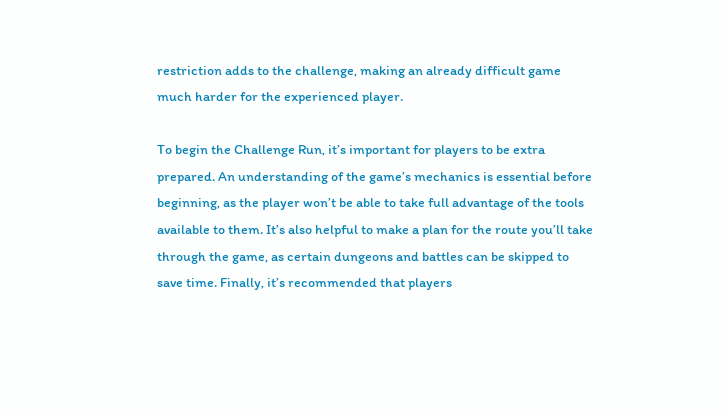restriction adds to the challenge, making an already difficult game much harder for the experienced player.

To begin the Challenge Run, it’s important for players to be extra prepared. An understanding of the game’s mechanics is essential before beginning, as the player won’t be able to take full advantage of the tools available to them. It’s also helpful to make a plan for the route you’ll take through the game, as certain dungeons and battles can be skipped to save time. Finally, it’s recommended that players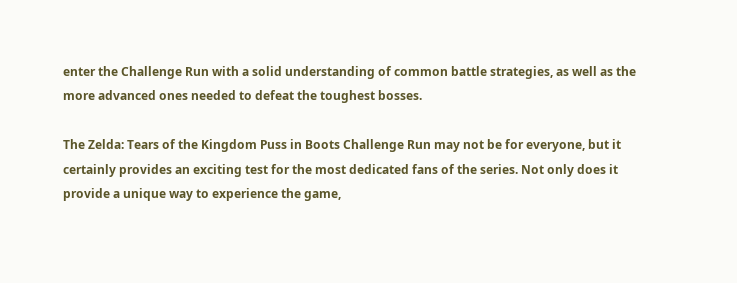enter the Challenge Run with a solid understanding of common battle strategies, as well as the more advanced ones needed to defeat the toughest bosses.

The Zelda: Tears of the Kingdom Puss in Boots Challenge Run may not be for everyone, but it certainly provides an exciting test for the most dedicated fans of the series. Not only does it provide a unique way to experience the game,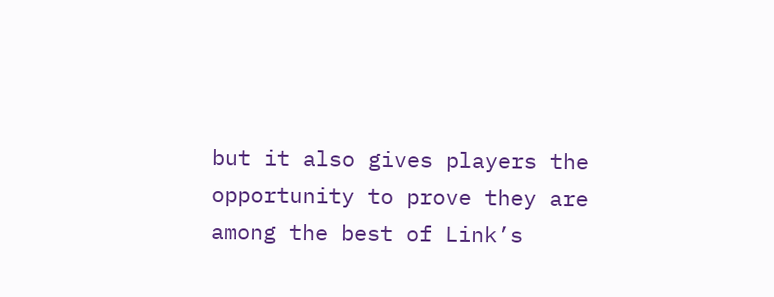but it also gives players the opportunity to prove they are among the best of Link’s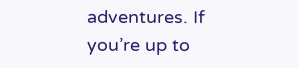adventures. If you’re up to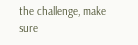the challenge, make sure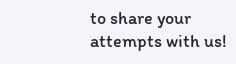to share your attempts with us!